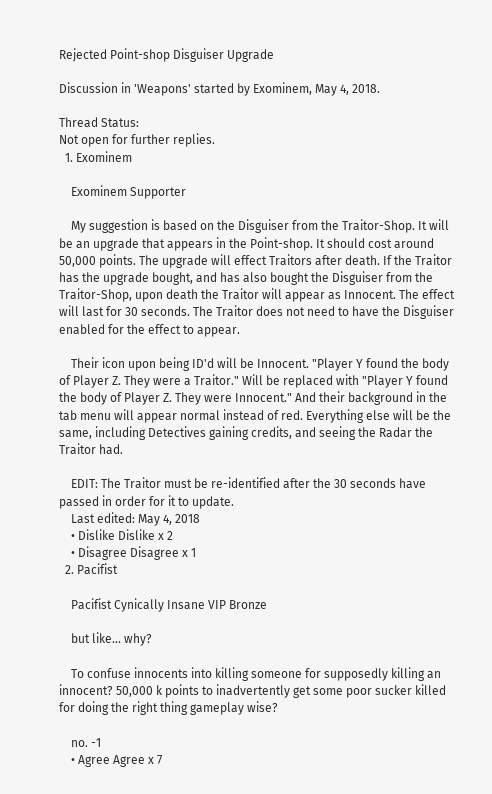Rejected Point-shop Disguiser Upgrade

Discussion in 'Weapons' started by Exominem, May 4, 2018.

Thread Status:
Not open for further replies.
  1. Exominem

    Exominem Supporter

    My suggestion is based on the Disguiser from the Traitor-Shop. It will be an upgrade that appears in the Point-shop. It should cost around 50,000 points. The upgrade will effect Traitors after death. If the Traitor has the upgrade bought, and has also bought the Disguiser from the Traitor-Shop, upon death the Traitor will appear as Innocent. The effect will last for 30 seconds. The Traitor does not need to have the Disguiser enabled for the effect to appear.

    Their icon upon being ID'd will be Innocent. "Player Y found the body of Player Z. They were a Traitor." Will be replaced with "Player Y found the body of Player Z. They were Innocent." And their background in the tab menu will appear normal instead of red. Everything else will be the same, including Detectives gaining credits, and seeing the Radar the Traitor had.

    EDIT: The Traitor must be re-identified after the 30 seconds have passed in order for it to update.
    Last edited: May 4, 2018
    • Dislike Dislike x 2
    • Disagree Disagree x 1
  2. Pacifist

    Pacifist Cynically Insane VIP Bronze

    but like... why?

    To confuse innocents into killing someone for supposedly killing an innocent? 50,000 k points to inadvertently get some poor sucker killed for doing the right thing gameplay wise?

    no. -1
    • Agree Agree x 7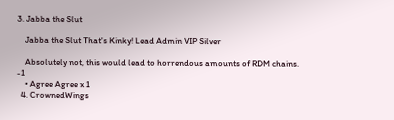3. Jabba the Slut

    Jabba the Slut That's Kinky! Lead Admin VIP Silver

    Absolutely not, this would lead to horrendous amounts of RDM chains. -1
    • Agree Agree x 1
  4. CrownedWings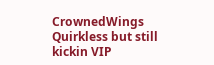CrownedWings Quirkless but still kickin VIP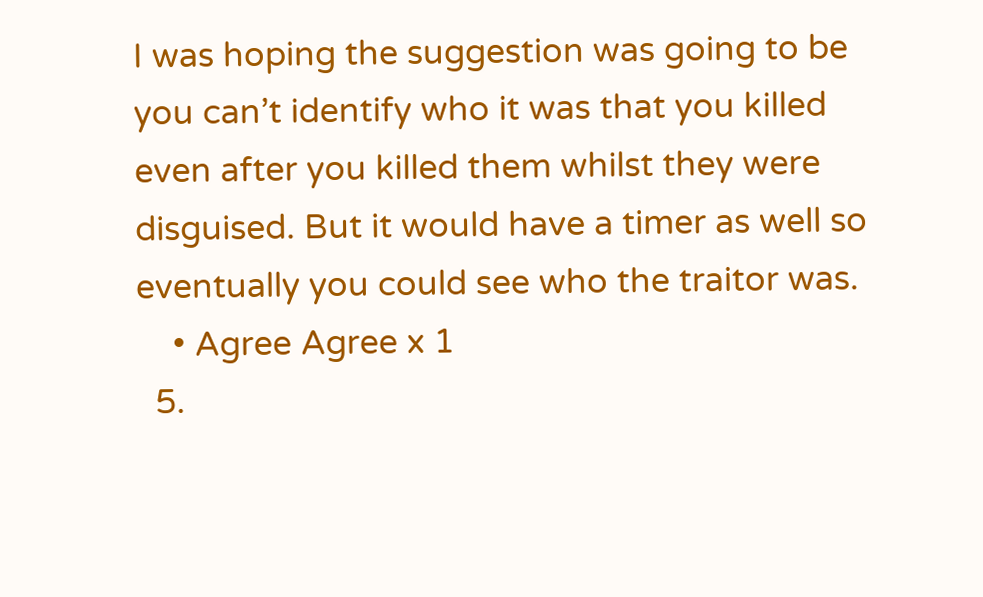I was hoping the suggestion was going to be you can’t identify who it was that you killed even after you killed them whilst they were disguised. But it would have a timer as well so eventually you could see who the traitor was.
    • Agree Agree x 1
  5.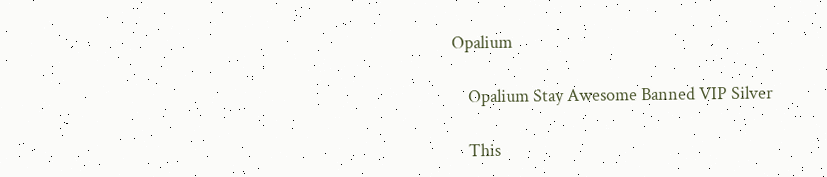Opalium

    Opalium Stay Awesome Banned VIP Silver

    This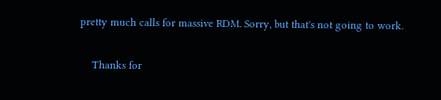pretty much calls for massive RDM. Sorry, but that's not going to work.

    Thanks for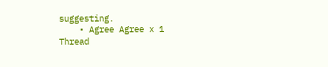suggesting.
    • Agree Agree x 1
Thread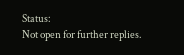Status:
Not open for further replies.